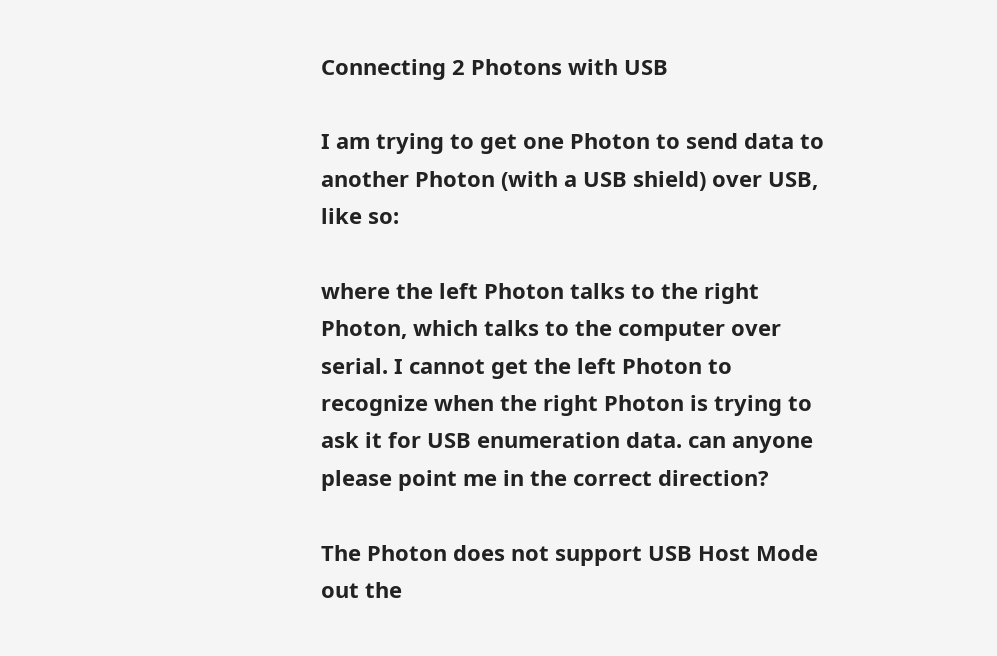Connecting 2 Photons with USB

I am trying to get one Photon to send data to another Photon (with a USB shield) over USB, like so:

where the left Photon talks to the right Photon, which talks to the computer over serial. I cannot get the left Photon to recognize when the right Photon is trying to ask it for USB enumeration data. can anyone please point me in the correct direction?

The Photon does not support USB Host Mode out the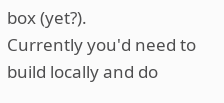box (yet?).
Currently you'd need to build locally and do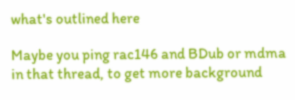what's outlined here

Maybe you ping rac146 and BDub or mdma in that thread, to get more background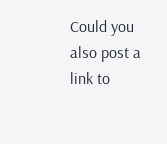Could you also post a link to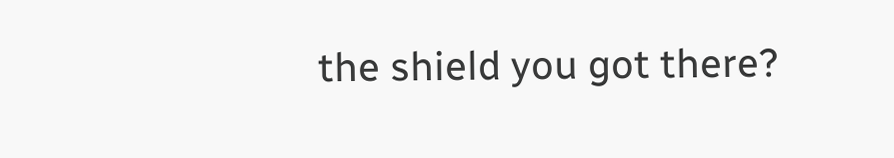the shield you got there?